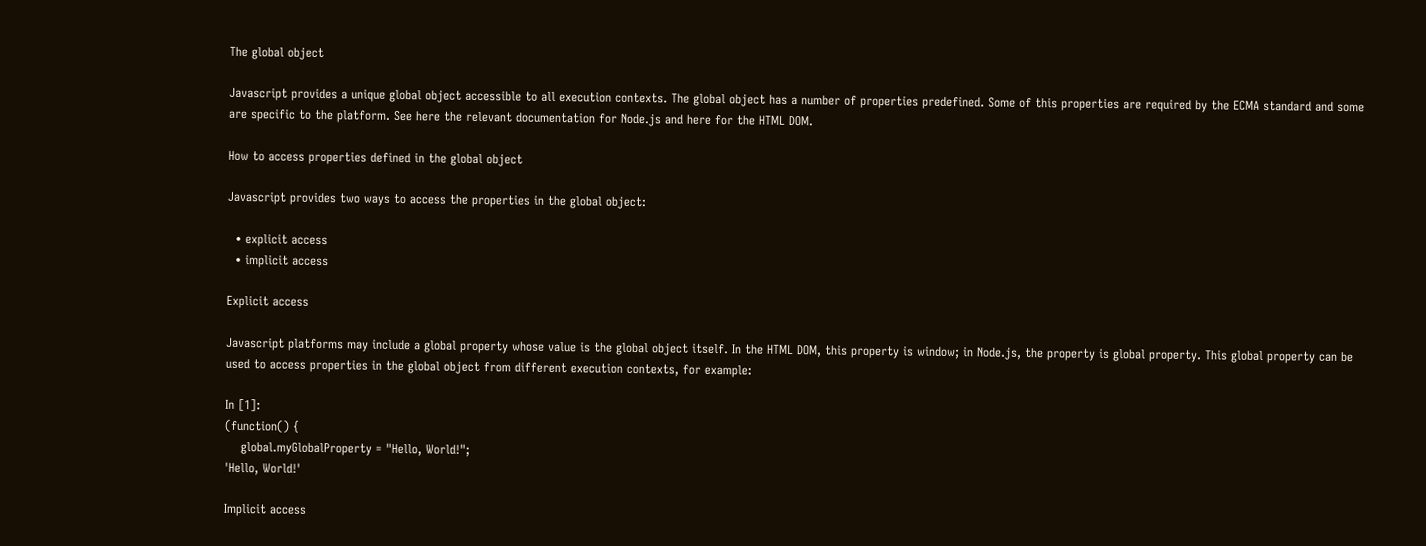The global object

Javascript provides a unique global object accessible to all execution contexts. The global object has a number of properties predefined. Some of this properties are required by the ECMA standard and some are specific to the platform. See here the relevant documentation for Node.js and here for the HTML DOM.

How to access properties defined in the global object

Javascript provides two ways to access the properties in the global object:

  • explicit access
  • implicit access

Explicit access

Javascript platforms may include a global property whose value is the global object itself. In the HTML DOM, this property is window; in Node.js, the property is global property. This global property can be used to access properties in the global object from different execution contexts, for example:

In [1]:
(function() {
    global.myGlobalProperty = "Hello, World!";
'Hello, World!'

Implicit access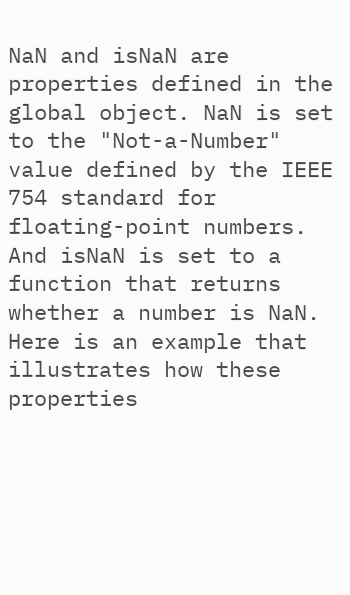NaN and isNaN are properties defined in the global object. NaN is set to the "Not-a-Number" value defined by the IEEE 754 standard for floating-point numbers. And isNaN is set to a function that returns whether a number is NaN. Here is an example that illustrates how these properties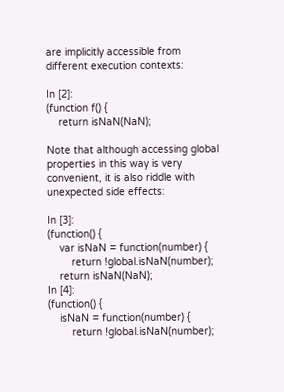are implicitly accessible from different execution contexts:

In [2]:
(function f() {
    return isNaN(NaN);

Note that although accessing global properties in this way is very convenient, it is also riddle with unexpected side effects:

In [3]:
(function() {
    var isNaN = function(number) {
        return !global.isNaN(number);
    return isNaN(NaN);
In [4]:
(function() {
    isNaN = function(number) {
        return !global.isNaN(number);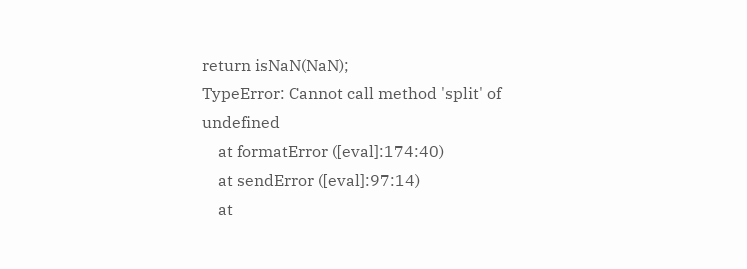return isNaN(NaN);
TypeError: Cannot call method 'split' of undefined
    at formatError ([eval]:174:40)
    at sendError ([eval]:97:14)
    at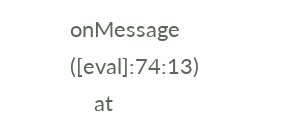onMessage ([eval]:74:13)
    at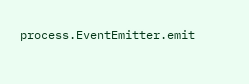process.EventEmitter.emit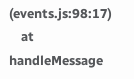(events.js:98:17)
    at handleMessage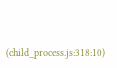(child_process.js:318:10)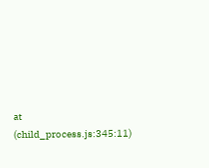at (child_process.js:345:11)